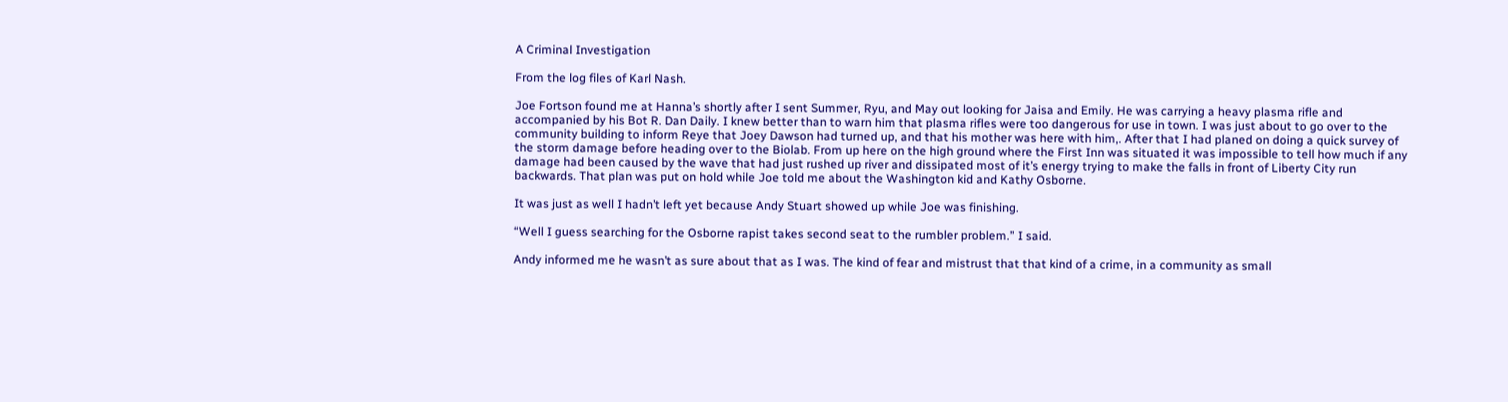A Criminal Investigation

From the log files of Karl Nash.

Joe Fortson found me at Hanna’s shortly after I sent Summer, Ryu, and May out looking for Jaisa and Emily. He was carrying a heavy plasma rifle and accompanied by his Bot R. Dan Daily. I knew better than to warn him that plasma rifles were too dangerous for use in town. I was just about to go over to the community building to inform Reye that Joey Dawson had turned up, and that his mother was here with him,. After that I had planed on doing a quick survey of the storm damage before heading over to the Biolab. From up here on the high ground where the First Inn was situated it was impossible to tell how much if any damage had been caused by the wave that had just rushed up river and dissipated most of it’s energy trying to make the falls in front of Liberty City run backwards. That plan was put on hold while Joe told me about the Washington kid and Kathy Osborne.

It was just as well I hadn’t left yet because Andy Stuart showed up while Joe was finishing.

“Well I guess searching for the Osborne rapist takes second seat to the rumbler problem.” I said.

Andy informed me he wasn’t as sure about that as I was. The kind of fear and mistrust that that kind of a crime, in a community as small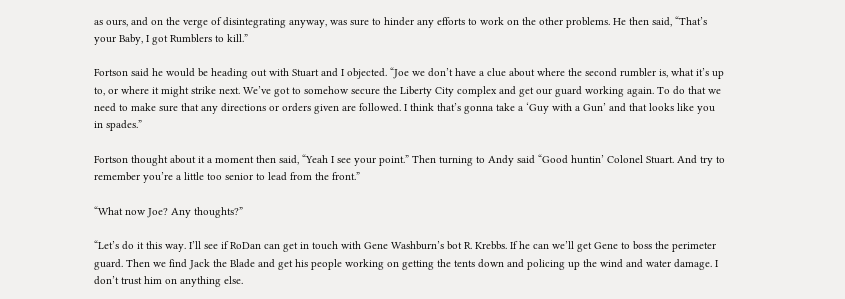as ours, and on the verge of disintegrating anyway, was sure to hinder any efforts to work on the other problems. He then said, “That’s your Baby, I got Rumblers to kill.”

Fortson said he would be heading out with Stuart and I objected. “Joe we don’t have a clue about where the second rumbler is, what it’s up to, or where it might strike next. We’ve got to somehow secure the Liberty City complex and get our guard working again. To do that we need to make sure that any directions or orders given are followed. I think that’s gonna take a ‘Guy with a Gun’ and that looks like you in spades.”

Fortson thought about it a moment then said, “Yeah I see your point.” Then turning to Andy said “Good huntin’ Colonel Stuart. And try to remember you’re a little too senior to lead from the front.”

“What now Joe? Any thoughts?”

“Let’s do it this way. I’ll see if RoDan can get in touch with Gene Washburn’s bot R. Krebbs. If he can we’ll get Gene to boss the perimeter guard. Then we find Jack the Blade and get his people working on getting the tents down and policing up the wind and water damage. I don’t trust him on anything else.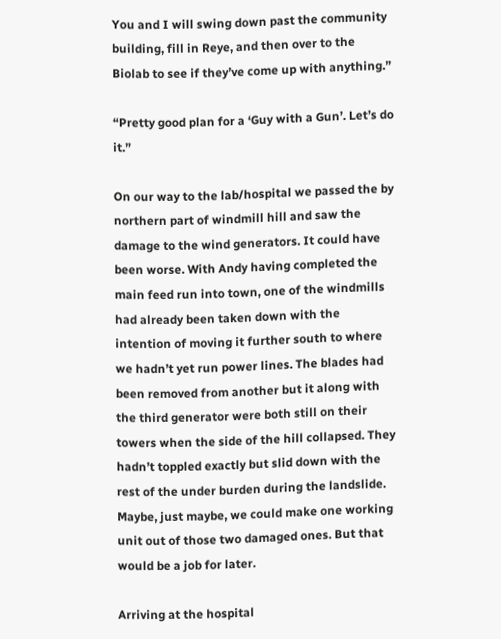You and I will swing down past the community building, fill in Reye, and then over to the Biolab to see if they’ve come up with anything.”

“Pretty good plan for a ‘Guy with a Gun’. Let’s do it.”

On our way to the lab/hospital we passed the by northern part of windmill hill and saw the damage to the wind generators. It could have been worse. With Andy having completed the main feed run into town, one of the windmills had already been taken down with the intention of moving it further south to where we hadn’t yet run power lines. The blades had been removed from another but it along with the third generator were both still on their towers when the side of the hill collapsed. They hadn’t toppled exactly but slid down with the rest of the under burden during the landslide. Maybe, just maybe, we could make one working unit out of those two damaged ones. But that would be a job for later.

Arriving at the hospital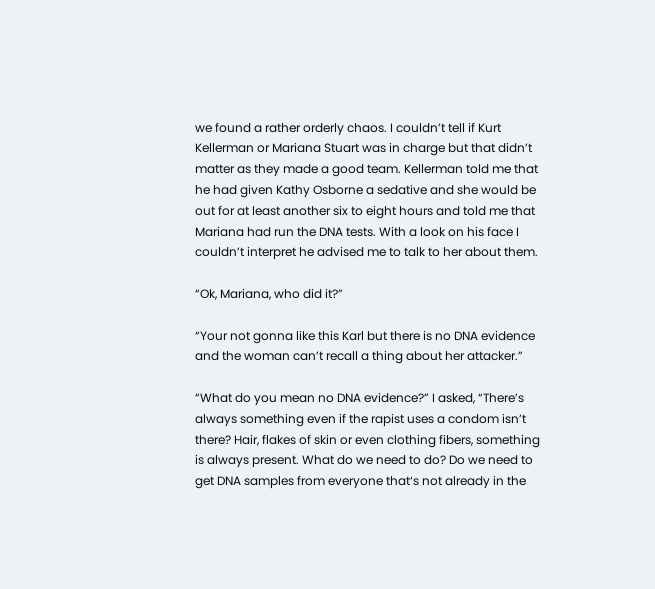we found a rather orderly chaos. I couldn’t tell if Kurt Kellerman or Mariana Stuart was in charge but that didn’t matter as they made a good team. Kellerman told me that he had given Kathy Osborne a sedative and she would be out for at least another six to eight hours and told me that Mariana had run the DNA tests. With a look on his face I couldn’t interpret he advised me to talk to her about them.

“Ok, Mariana, who did it?”

“Your not gonna like this Karl but there is no DNA evidence and the woman can’t recall a thing about her attacker.”

“What do you mean no DNA evidence?” I asked, “There’s always something even if the rapist uses a condom isn’t there? Hair, flakes of skin or even clothing fibers, something is always present. What do we need to do? Do we need to get DNA samples from everyone that‘s not already in the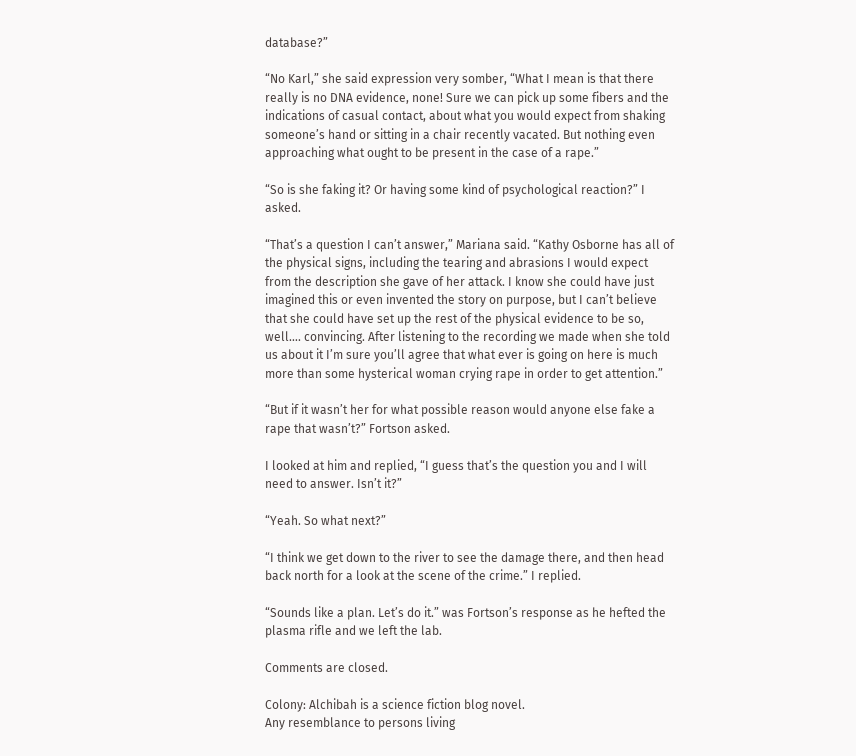database?”

“No Karl,” she said expression very somber, “What I mean is that there really is no DNA evidence, none! Sure we can pick up some fibers and the indications of casual contact, about what you would expect from shaking someone’s hand or sitting in a chair recently vacated. But nothing even approaching what ought to be present in the case of a rape.”

“So is she faking it? Or having some kind of psychological reaction?” I asked.

“That’s a question I can’t answer,” Mariana said. “Kathy Osborne has all of the physical signs, including the tearing and abrasions I would expect from the description she gave of her attack. I know she could have just imagined this or even invented the story on purpose, but I can’t believe that she could have set up the rest of the physical evidence to be so, well…. convincing. After listening to the recording we made when she told us about it I’m sure you’ll agree that what ever is going on here is much more than some hysterical woman crying rape in order to get attention.”

“But if it wasn’t her for what possible reason would anyone else fake a rape that wasn’t?” Fortson asked.

I looked at him and replied, “I guess that’s the question you and I will need to answer. Isn’t it?”

“Yeah. So what next?”

“I think we get down to the river to see the damage there, and then head back north for a look at the scene of the crime.” I replied.

“Sounds like a plan. Let’s do it.” was Fortson’s response as he hefted the plasma rifle and we left the lab.

Comments are closed.

Colony: Alchibah is a science fiction blog novel.
Any resemblance to persons living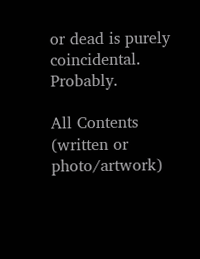or dead is purely coincidental. Probably.

All Contents (written or photo/artwork)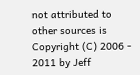not attributed to other sources is
Copyright (C) 2006 - 2011 by Jeff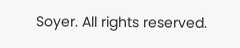Soyer. All rights reserved.